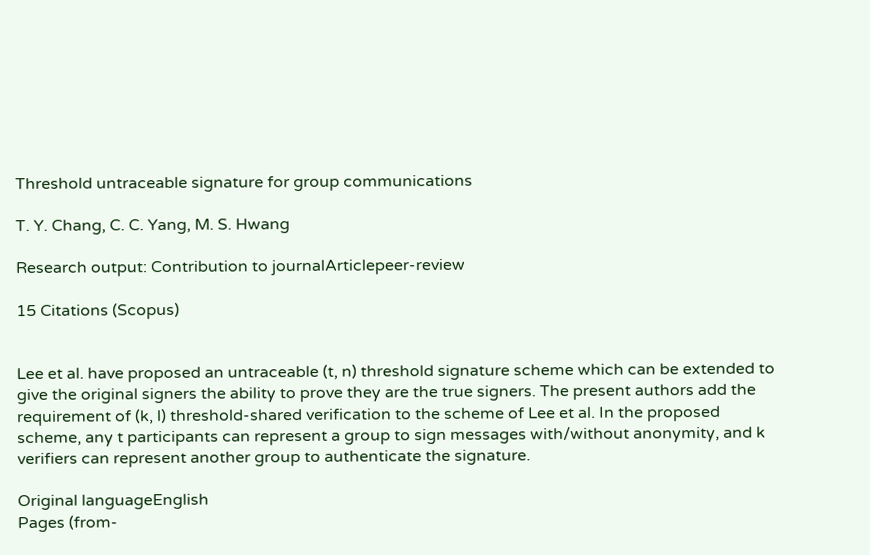Threshold untraceable signature for group communications

T. Y. Chang, C. C. Yang, M. S. Hwang

Research output: Contribution to journalArticlepeer-review

15 Citations (Scopus)


Lee et al. have proposed an untraceable (t, n) threshold signature scheme which can be extended to give the original signers the ability to prove they are the true signers. The present authors add the requirement of (k, l) threshold-shared verification to the scheme of Lee et al. In the proposed scheme, any t participants can represent a group to sign messages with/without anonymity, and k verifiers can represent another group to authenticate the signature.

Original languageEnglish
Pages (from-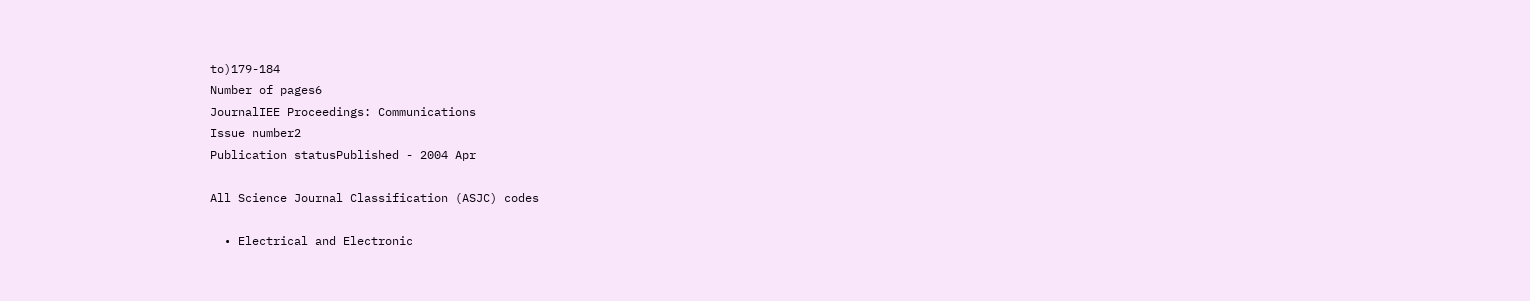to)179-184
Number of pages6
JournalIEE Proceedings: Communications
Issue number2
Publication statusPublished - 2004 Apr

All Science Journal Classification (ASJC) codes

  • Electrical and Electronic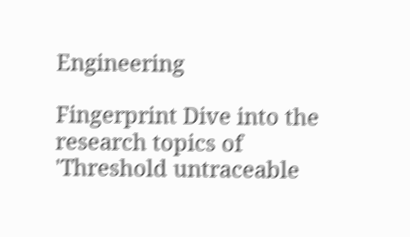Engineering

Fingerprint Dive into the research topics of 'Threshold untraceable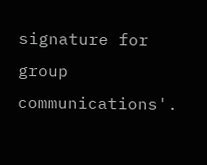signature for group communications'.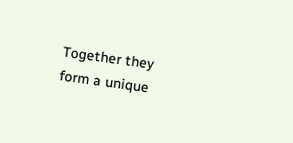Together they form a unique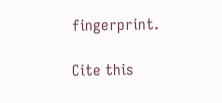fingerprint.

Cite this